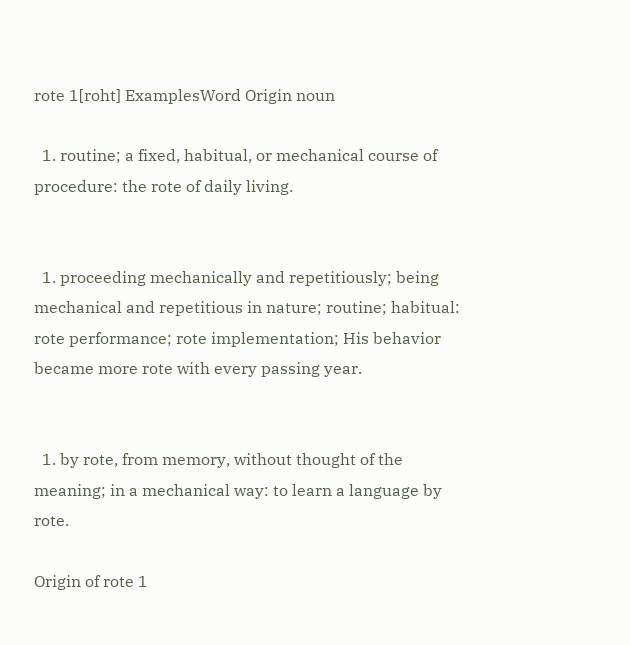rote 1[roht] ExamplesWord Origin noun

  1. routine; a fixed, habitual, or mechanical course of procedure: the rote of daily living.


  1. proceeding mechanically and repetitiously; being mechanical and repetitious in nature; routine; habitual: rote performance; rote implementation; His behavior became more rote with every passing year.


  1. by rote, from memory, without thought of the meaning; in a mechanical way: to learn a language by rote.

Origin of rote 1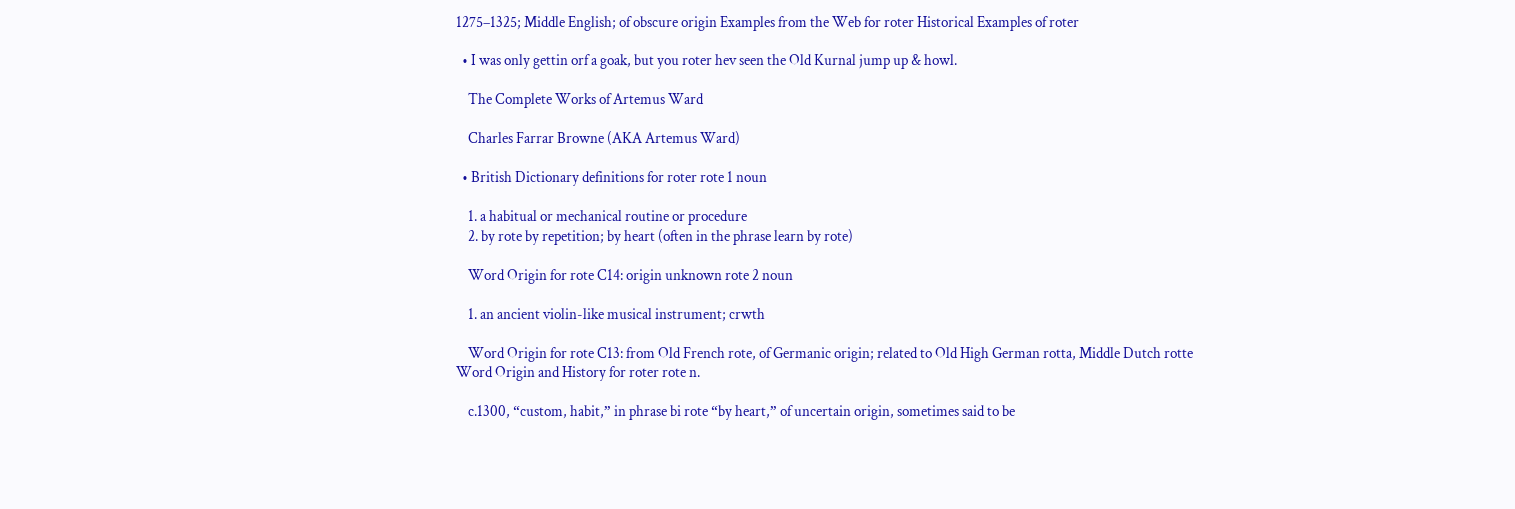1275–1325; Middle English; of obscure origin Examples from the Web for roter Historical Examples of roter

  • I was only gettin orf a goak, but you roter hev seen the Old Kurnal jump up & howl.

    The Complete Works of Artemus Ward

    Charles Farrar Browne (AKA Artemus Ward)

  • British Dictionary definitions for roter rote 1 noun

    1. a habitual or mechanical routine or procedure
    2. by rote by repetition; by heart (often in the phrase learn by rote)

    Word Origin for rote C14: origin unknown rote 2 noun

    1. an ancient violin-like musical instrument; crwth

    Word Origin for rote C13: from Old French rote, of Germanic origin; related to Old High German rotta, Middle Dutch rotte Word Origin and History for roter rote n.

    c.1300, “custom, habit,” in phrase bi rote “by heart,” of uncertain origin, sometimes said to be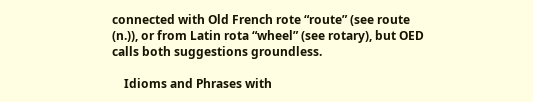connected with Old French rote “route” (see route (n.)), or from Latin rota “wheel” (see rotary), but OED calls both suggestions groundless.

    Idioms and Phrases with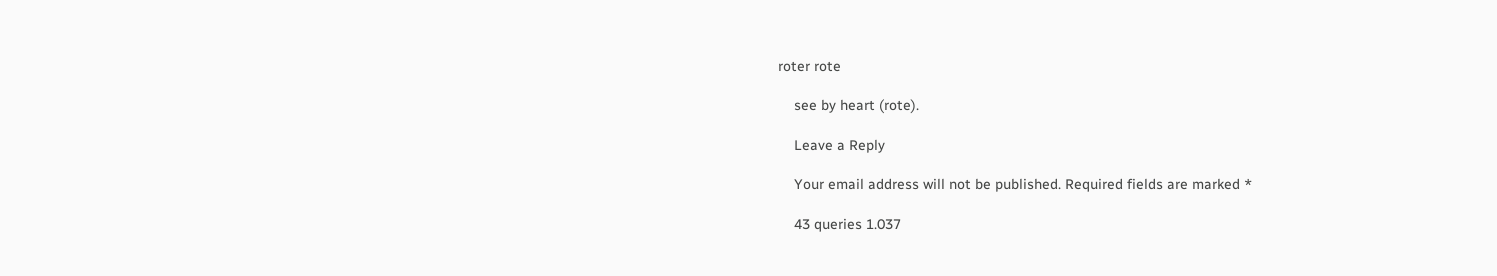roter rote

    see by heart (rote).

    Leave a Reply

    Your email address will not be published. Required fields are marked *

    43 queries 1.037